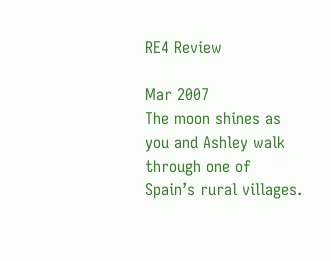RE4 Review

Mar 2007
The moon shines as you and Ashley walk through one of Spain’s rural villages.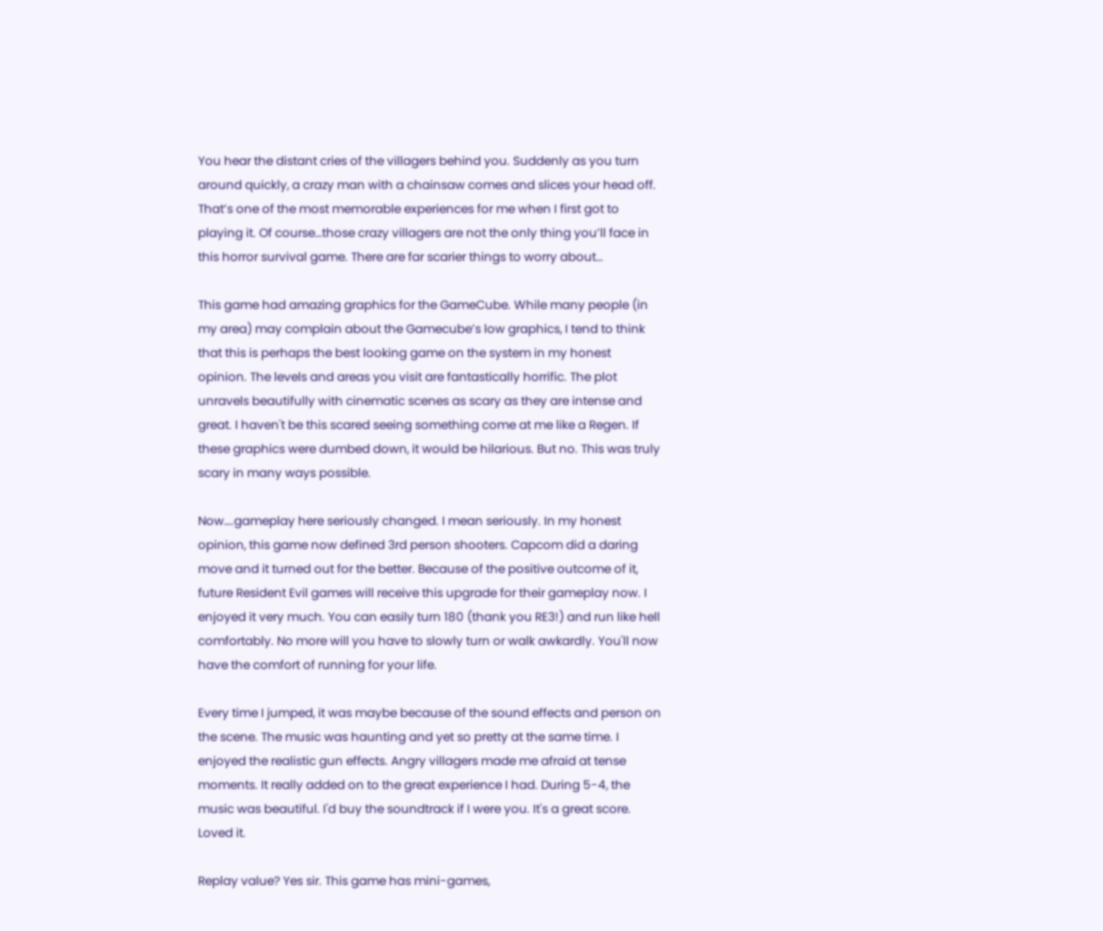You hear the distant cries of the villagers behind you. Suddenly as you turn around quickly, a crazy man with a chainsaw comes and slices your head off. That’s one of the most memorable experiences for me when I first got to playing it. Of course…those crazy villagers are not the only thing you’ll face in this horror survival game. There are far scarier things to worry about…

This game had amazing graphics for the GameCube. While many people (in my area) may complain about the Gamecube’s low graphics, I tend to think that this is perhaps the best looking game on the system in my honest opinion. The levels and areas you visit are fantastically horrific. The plot unravels beautifully with cinematic scenes as scary as they are intense and great. I haven't be this scared seeing something come at me like a Regen. If these graphics were dumbed down, it would be hilarious. But no. This was truly scary in many ways possible.

Now….gameplay here seriously changed. I mean seriously. In my honest opinion, this game now defined 3rd person shooters. Capcom did a daring move and it turned out for the better. Because of the positive outcome of it, future Resident Evil games will receive this upgrade for their gameplay now. I enjoyed it very much. You can easily turn 180 (thank you RE3!) and run like hell comfortably. No more will you have to slowly turn or walk awkardly. You'll now have the comfort of running for your life.

Every time I jumped, it was maybe because of the sound effects and person on the scene. The music was haunting and yet so pretty at the same time. I enjoyed the realistic gun effects. Angry villagers made me afraid at tense moments. It really added on to the great experience I had. During 5-4, the music was beautiful. I'd buy the soundtrack if I were you. It's a great score. Loved it.

Replay value? Yes sir. This game has mini-games,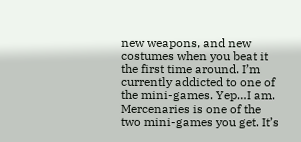new weapons, and new costumes when you beat it the first time around. I’m currently addicted to one of the mini-games. Yep…I am. Mercenaries is one of the two mini-games you get. It’s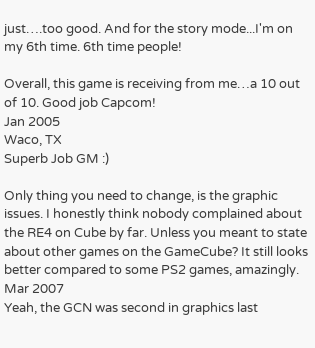just….too good. And for the story mode...I'm on my 6th time. 6th time people!

Overall, this game is receiving from me…a 10 out of 10. Good job Capcom!
Jan 2005
Waco, TX
Superb Job GM :)

Only thing you need to change, is the graphic issues. I honestly think nobody complained about the RE4 on Cube by far. Unless you meant to state about other games on the GameCube? It still looks better compared to some PS2 games, amazingly.
Mar 2007
Yeah, the GCN was second in graphics last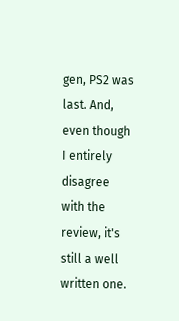gen, PS2 was last. And, even though I entirely disagree with the review, it's still a well written one.